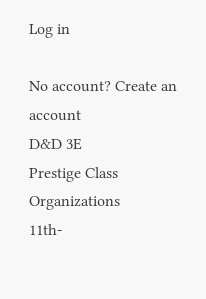Log in

No account? Create an account
D&D 3E
Prestige Class Organizations
11th-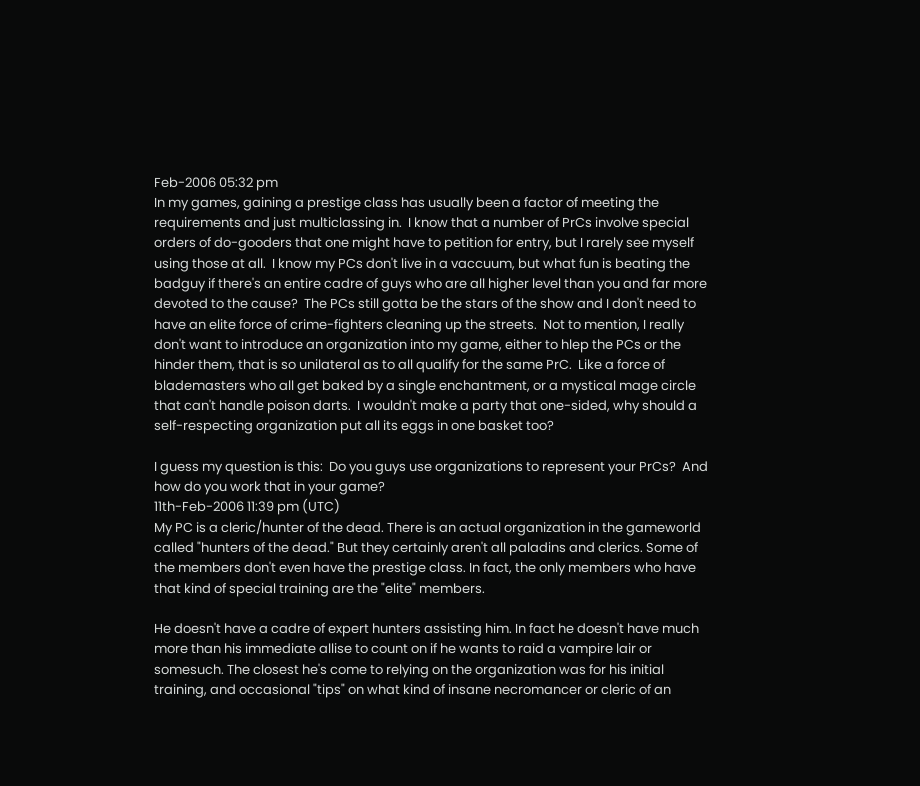Feb-2006 05:32 pm
In my games, gaining a prestige class has usually been a factor of meeting the requirements and just multiclassing in.  I know that a number of PrCs involve special orders of do-gooders that one might have to petition for entry, but I rarely see myself using those at all.  I know my PCs don't live in a vaccuum, but what fun is beating the badguy if there's an entire cadre of guys who are all higher level than you and far more devoted to the cause?  The PCs still gotta be the stars of the show and I don't need to have an elite force of crime-fighters cleaning up the streets.  Not to mention, I really don't want to introduce an organization into my game, either to hlep the PCs or the hinder them, that is so unilateral as to all qualify for the same PrC.  Like a force of blademasters who all get baked by a single enchantment, or a mystical mage circle that can't handle poison darts.  I wouldn't make a party that one-sided, why should a self-respecting organization put all its eggs in one basket too?

I guess my question is this:  Do you guys use organizations to represent your PrCs?  And how do you work that in your game?
11th-Feb-2006 11:39 pm (UTC)
My PC is a cleric/hunter of the dead. There is an actual organization in the gameworld called "hunters of the dead." But they certainly aren't all paladins and clerics. Some of the members don't even have the prestige class. In fact, the only members who have that kind of special training are the "elite" members.

He doesn't have a cadre of expert hunters assisting him. In fact he doesn't have much more than his immediate allise to count on if he wants to raid a vampire lair or somesuch. The closest he's come to relying on the organization was for his initial training, and occasional "tips" on what kind of insane necromancer or cleric of an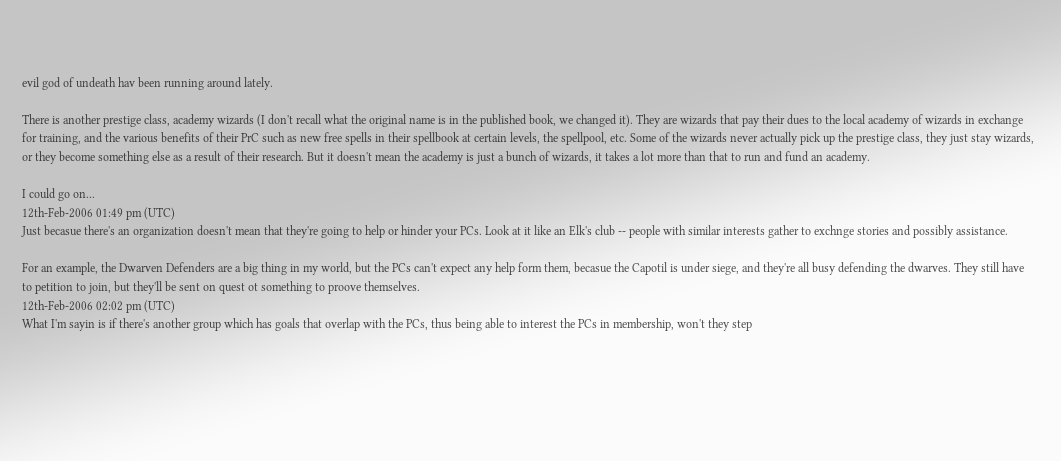evil god of undeath hav been running around lately.

There is another prestige class, academy wizards (I don't recall what the original name is in the published book, we changed it). They are wizards that pay their dues to the local academy of wizards in exchange for training, and the various benefits of their PrC such as new free spells in their spellbook at certain levels, the spellpool, etc. Some of the wizards never actually pick up the prestige class, they just stay wizards, or they become something else as a result of their research. But it doesn't mean the academy is just a bunch of wizards, it takes a lot more than that to run and fund an academy.

I could go on...
12th-Feb-2006 01:49 pm (UTC)
Just becasue there's an organization doesn't mean that they're going to help or hinder your PCs. Look at it like an Elk's club -- people with similar interests gather to exchnge stories and possibly assistance.

For an example, the Dwarven Defenders are a big thing in my world, but the PCs can't expect any help form them, becasue the Capotil is under siege, and they're all busy defending the dwarves. They still have to petition to join, but they'll be sent on quest ot something to proove themselves.
12th-Feb-2006 02:02 pm (UTC)
What I'm sayin is if there's another group which has goals that overlap with the PCs, thus being able to interest the PCs in membership, won't they step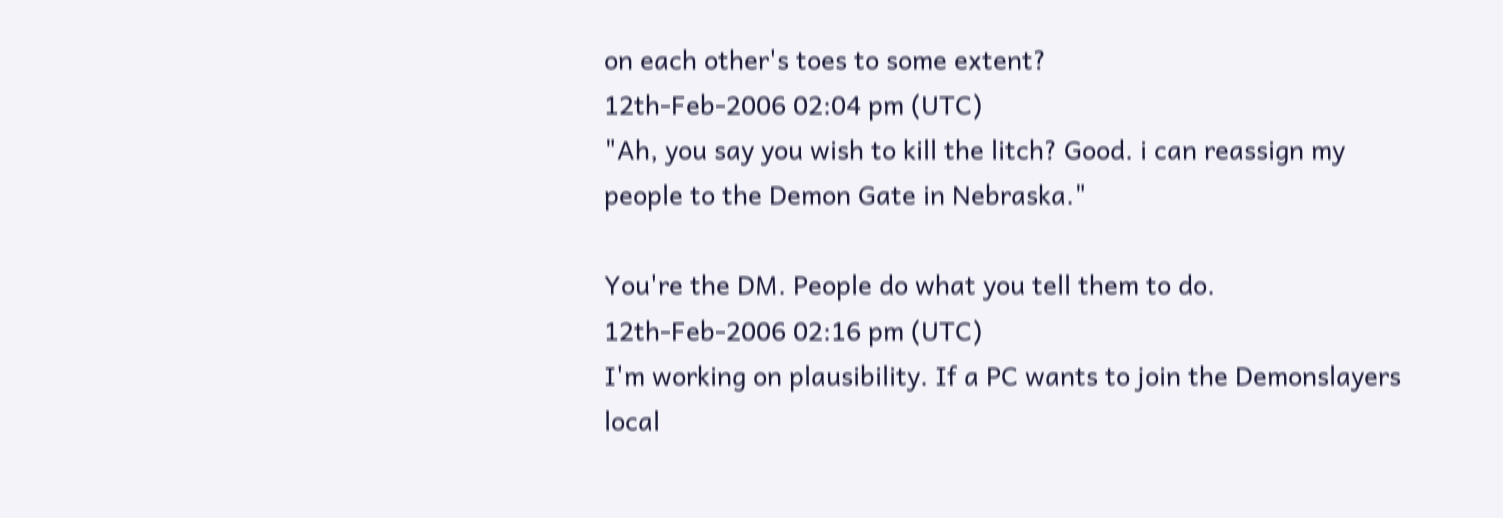on each other's toes to some extent?
12th-Feb-2006 02:04 pm (UTC)
"Ah, you say you wish to kill the litch? Good. i can reassign my people to the Demon Gate in Nebraska."

You're the DM. People do what you tell them to do.
12th-Feb-2006 02:16 pm (UTC)
I'm working on plausibility. If a PC wants to join the Demonslayers local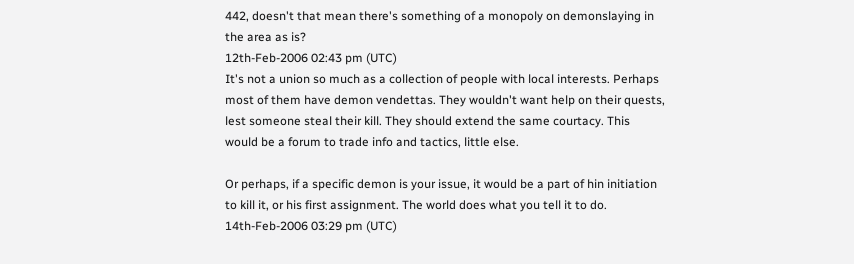442, doesn't that mean there's something of a monopoly on demonslaying in the area as is?
12th-Feb-2006 02:43 pm (UTC)
It's not a union so much as a collection of people with local interests. Perhaps most of them have demon vendettas. They wouldn't want help on their quests, lest someone steal their kill. They should extend the same courtacy. This would be a forum to trade info and tactics, little else.

Or perhaps, if a specific demon is your issue, it would be a part of hin initiation to kill it, or his first assignment. The world does what you tell it to do.
14th-Feb-2006 03:29 pm (UTC)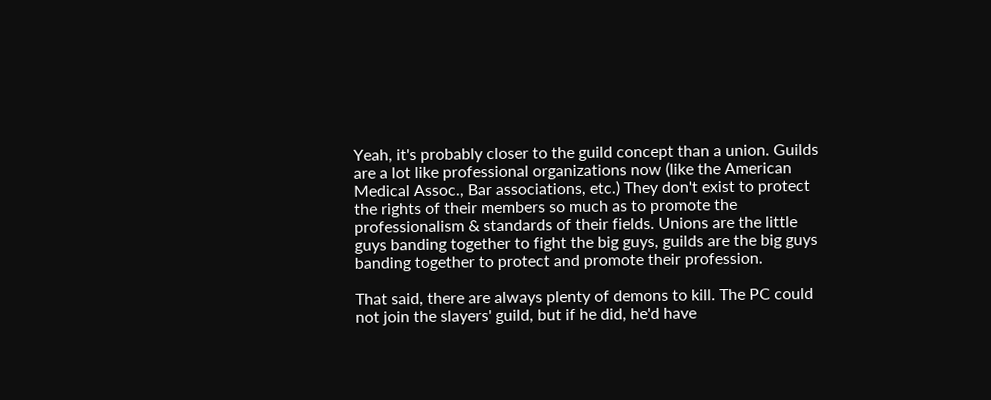Yeah, it's probably closer to the guild concept than a union. Guilds are a lot like professional organizations now (like the American Medical Assoc., Bar associations, etc.) They don't exist to protect the rights of their members so much as to promote the professionalism & standards of their fields. Unions are the little guys banding together to fight the big guys, guilds are the big guys banding together to protect and promote their profession.

That said, there are always plenty of demons to kill. The PC could not join the slayers' guild, but if he did, he'd have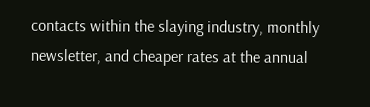contacts within the slaying industry, monthly newsletter, and cheaper rates at the annual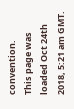convention.
This page was loaded Oct 24th 2018, 5:21 am GMT.